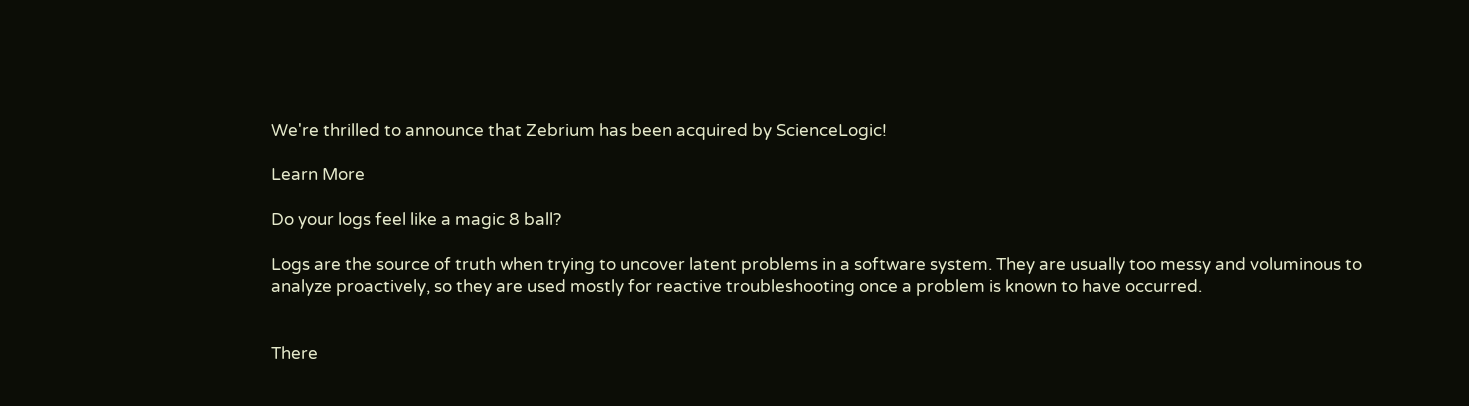We're thrilled to announce that Zebrium has been acquired by ScienceLogic!

Learn More

Do your logs feel like a magic 8 ball?

Logs are the source of truth when trying to uncover latent problems in a software system. They are usually too messy and voluminous to analyze proactively, so they are used mostly for reactive troubleshooting once a problem is known to have occurred.


There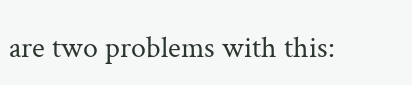are two problems with this: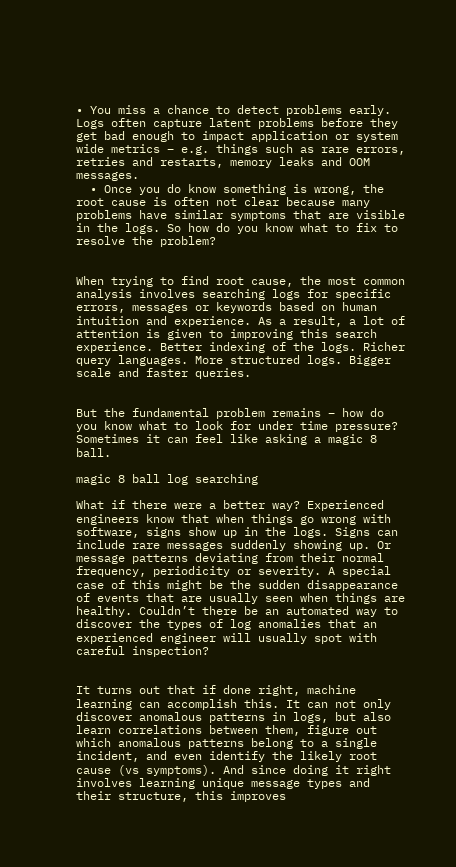• You miss a chance to detect problems early. Logs often capture latent problems before they get bad enough to impact application or system wide metrics – e.g. things such as rare errors, retries and restarts, memory leaks and OOM messages.
  • Once you do know something is wrong, the root cause is often not clear because many problems have similar symptoms that are visible in the logs. So how do you know what to fix to resolve the problem?


When trying to find root cause, the most common analysis involves searching logs for specific errors, messages or keywords based on human intuition and experience. As a result, a lot of attention is given to improving this search experience. Better indexing of the logs. Richer query languages. More structured logs. Bigger scale and faster queries.


But the fundamental problem remains – how do you know what to look for under time pressure? Sometimes it can feel like asking a magic 8 ball.

magic 8 ball log searching

What if there were a better way? Experienced engineers know that when things go wrong with software, signs show up in the logs. Signs can include rare messages suddenly showing up. Or message patterns deviating from their normal frequency, periodicity or severity. A special case of this might be the sudden disappearance of events that are usually seen when things are healthy. Couldn’t there be an automated way to discover the types of log anomalies that an experienced engineer will usually spot with careful inspection?


It turns out that if done right, machine learning can accomplish this. It can not only discover anomalous patterns in logs, but also learn correlations between them, figure out which anomalous patterns belong to a single incident, and even identify the likely root cause (vs symptoms). And since doing it right involves learning unique message types and their structure, this improves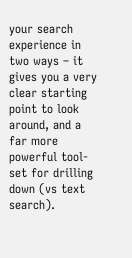your search experience in two ways – it gives you a very clear starting point to look around, and a far more powerful tool-set for drilling down (vs text search).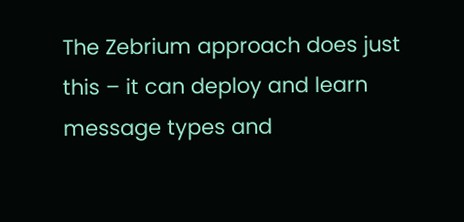The Zebrium approach does just this – it can deploy and learn message types and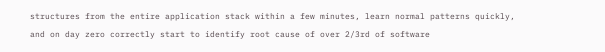structures from the entire application stack within a few minutes, learn normal patterns quickly, and on day zero correctly start to identify root cause of over 2/3rd of software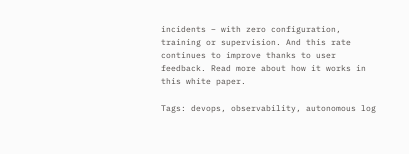incidents – with zero configuration, training or supervision. And this rate continues to improve thanks to user feedback. Read more about how it works in this white paper.

Tags: devops, observability, autonomous log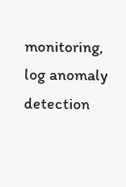monitoring, log anomaly detection